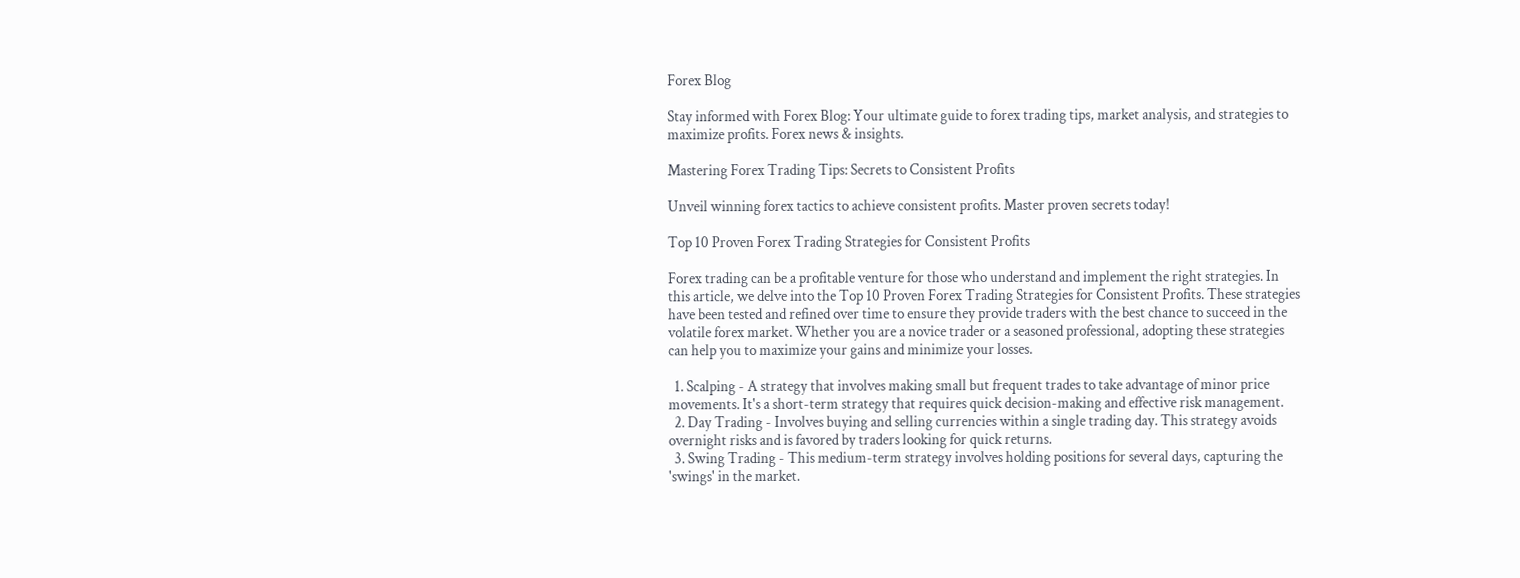Forex Blog

Stay informed with Forex Blog: Your ultimate guide to forex trading tips, market analysis, and strategies to maximize profits. Forex news & insights.

Mastering Forex Trading Tips: Secrets to Consistent Profits

Unveil winning forex tactics to achieve consistent profits. Master proven secrets today!

Top 10 Proven Forex Trading Strategies for Consistent Profits

Forex trading can be a profitable venture for those who understand and implement the right strategies. In this article, we delve into the Top 10 Proven Forex Trading Strategies for Consistent Profits. These strategies have been tested and refined over time to ensure they provide traders with the best chance to succeed in the volatile forex market. Whether you are a novice trader or a seasoned professional, adopting these strategies can help you to maximize your gains and minimize your losses.

  1. Scalping - A strategy that involves making small but frequent trades to take advantage of minor price movements. It's a short-term strategy that requires quick decision-making and effective risk management.
  2. Day Trading - Involves buying and selling currencies within a single trading day. This strategy avoids overnight risks and is favored by traders looking for quick returns.
  3. Swing Trading - This medium-term strategy involves holding positions for several days, capturing the 'swings' in the market.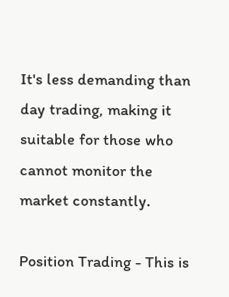It's less demanding than day trading, making it suitable for those who cannot monitor the market constantly.

Position Trading - This is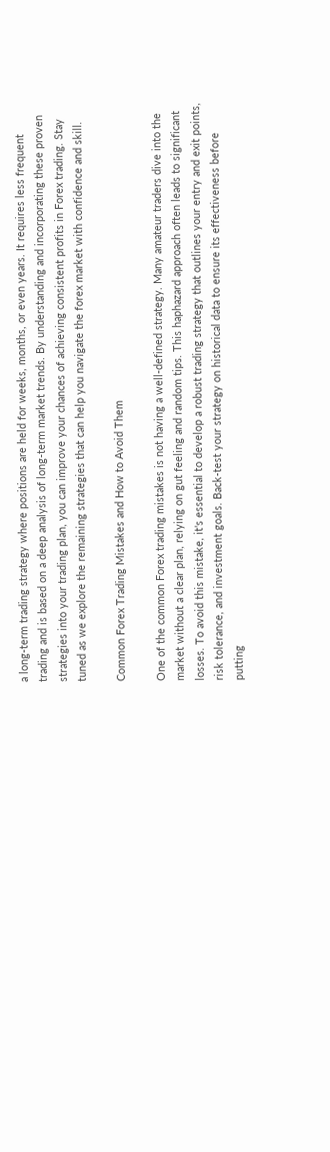a long-term trading strategy where positions are held for weeks, months, or even years. It requires less frequent trading and is based on a deep analysis of long-term market trends. By understanding and incorporating these proven strategies into your trading plan, you can improve your chances of achieving consistent profits in Forex trading. Stay tuned as we explore the remaining strategies that can help you navigate the forex market with confidence and skill.

Common Forex Trading Mistakes and How to Avoid Them

One of the common Forex trading mistakes is not having a well-defined strategy. Many amateur traders dive into the market without a clear plan, relying on gut feeling and random tips. This haphazard approach often leads to significant losses. To avoid this mistake, it's essential to develop a robust trading strategy that outlines your entry and exit points, risk tolerance, and investment goals. Back-test your strategy on historical data to ensure its effectiveness before putting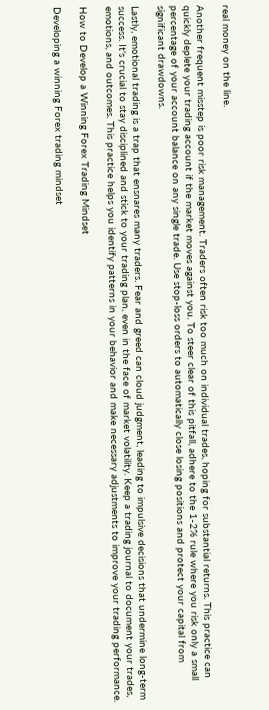real money on the line.

Another frequent misstep is poor risk management. Traders often risk too much on individual trades, hoping for substantial returns. This practice can quickly deplete your trading account if the market moves against you. To steer clear of this pitfall, adhere to the 1-2% rule where you risk only a small percentage of your account balance on any single trade. Use stop-loss orders to automatically close losing positions and protect your capital from significant drawdowns.

Lastly, emotional trading is a trap that ensnares many traders. Fear and greed can cloud judgment, leading to impulsive decisions that undermine long-term success. It's crucial to stay disciplined and stick to your trading plan, even in the face of market volatility. Keep a trading journal to document your trades, emotions, and outcomes. This practice helps you identify patterns in your behavior and make necessary adjustments to improve your trading performance.

How to Develop a Winning Forex Trading Mindset

Developing a winning Forex trading mindset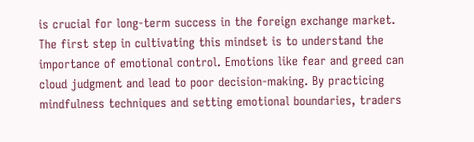is crucial for long-term success in the foreign exchange market. The first step in cultivating this mindset is to understand the importance of emotional control. Emotions like fear and greed can cloud judgment and lead to poor decision-making. By practicing mindfulness techniques and setting emotional boundaries, traders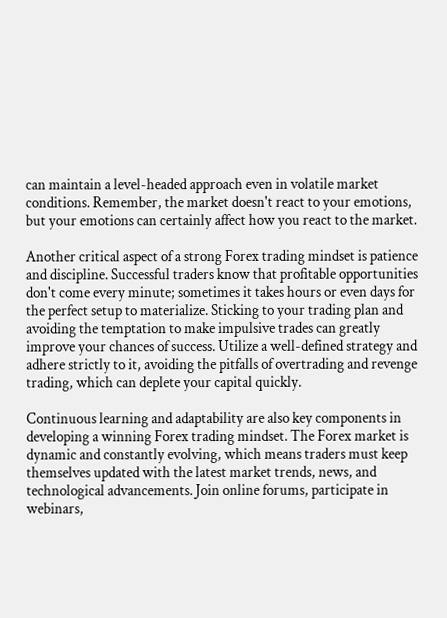can maintain a level-headed approach even in volatile market conditions. Remember, the market doesn't react to your emotions, but your emotions can certainly affect how you react to the market.

Another critical aspect of a strong Forex trading mindset is patience and discipline. Successful traders know that profitable opportunities don't come every minute; sometimes it takes hours or even days for the perfect setup to materialize. Sticking to your trading plan and avoiding the temptation to make impulsive trades can greatly improve your chances of success. Utilize a well-defined strategy and adhere strictly to it, avoiding the pitfalls of overtrading and revenge trading, which can deplete your capital quickly.

Continuous learning and adaptability are also key components in developing a winning Forex trading mindset. The Forex market is dynamic and constantly evolving, which means traders must keep themselves updated with the latest market trends, news, and technological advancements. Join online forums, participate in webinars,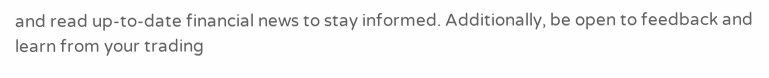and read up-to-date financial news to stay informed. Additionally, be open to feedback and learn from your trading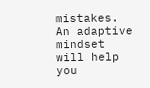mistakes. An adaptive mindset will help you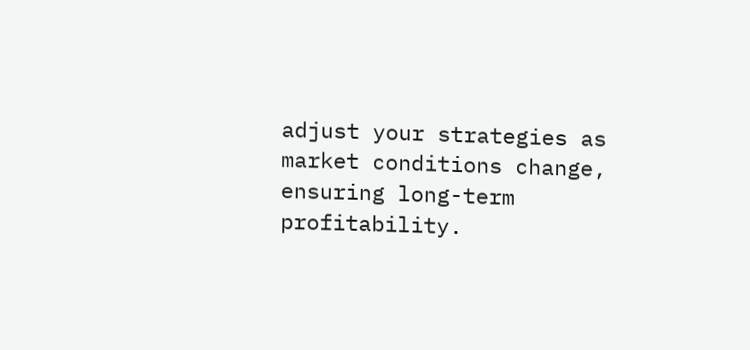adjust your strategies as market conditions change, ensuring long-term profitability.